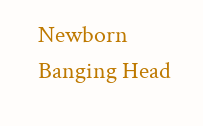Newborn Banging Head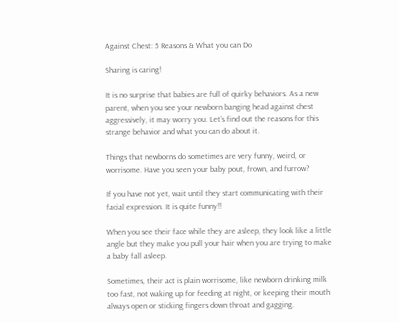Against Chest: 5 Reasons & What you can Do

Sharing is caring!

It is no surprise that babies are full of quirky behaviors. As a new parent, when you see your newborn banging head against chest aggressively, it may worry you. Let’s find out the reasons for this strange behavior and what you can do about it.

Things that newborns do sometimes are very funny, weird, or worrisome. Have you seen your baby pout, frown, and furrow?

If you have not yet, wait until they start communicating with their facial expression. It is quite funny!!

When you see their face while they are asleep, they look like a little angle but they make you pull your hair when you are trying to make a baby fall asleep.

Sometimes, their act is plain worrisome, like newborn drinking milk too fast, not waking up for feeding at night, or keeping their mouth always open or sticking fingers down throat and gagging.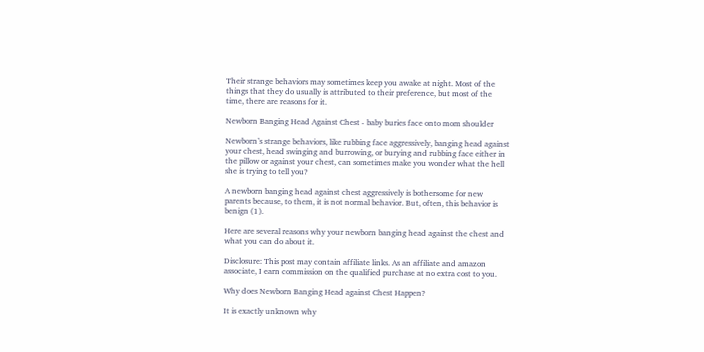Their strange behaviors may sometimes keep you awake at night. Most of the things that they do usually is attributed to their preference, but most of the time, there are reasons for it.

Newborn Banging Head Against Chest - baby buries face onto mom shoulder

Newborn’s strange behaviors, like rubbing face aggressively, banging head against your chest, head swinging and burrowing, or burying and rubbing face either in the pillow or against your chest, can sometimes make you wonder what the hell she is trying to tell you?

A newborn banging head against chest aggressively is bothersome for new parents because, to them, it is not normal behavior. But, often, this behavior is benign (1).

Here are several reasons why your newborn banging head against the chest and what you can do about it.

Disclosure: This post may contain affiliate links. As an affiliate and amazon associate, I earn commission on the qualified purchase at no extra cost to you.

Why does Newborn Banging Head against Chest Happen?

It is exactly unknown why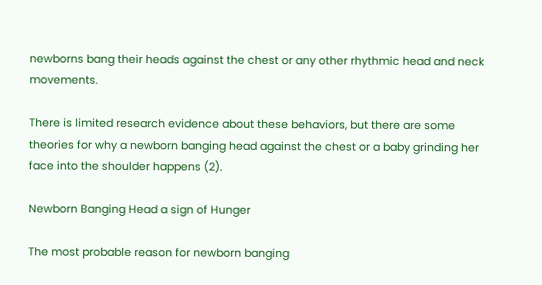newborns bang their heads against the chest or any other rhythmic head and neck movements.

There is limited research evidence about these behaviors, but there are some theories for why a newborn banging head against the chest or a baby grinding her face into the shoulder happens (2).

Newborn Banging Head a sign of Hunger

The most probable reason for newborn banging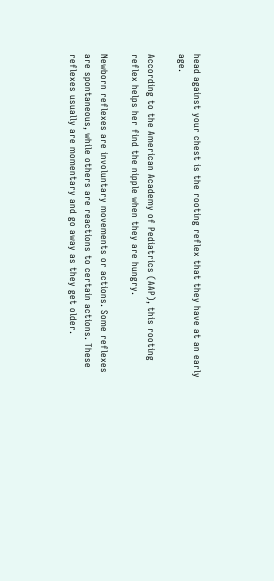head against your chest is the rooting reflex that they have at an early age.

According to the American Academy of Pediatrics (AAP), this rooting reflex helps her find the nipple when they are hungry.

Newborn reflexes are involuntary movements or actions. Some reflexes are spontaneous, while others are reactions to certain actions. These reflexes usually are momentary and go away as they get older.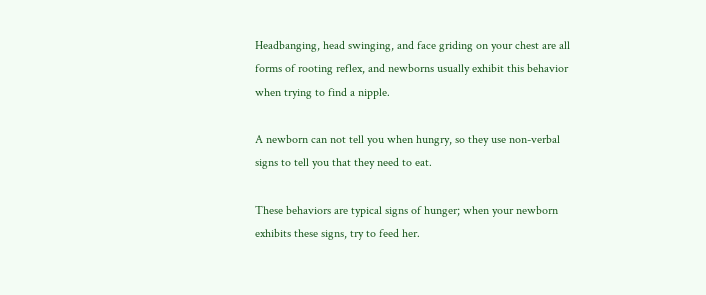Headbanging, head swinging, and face griding on your chest are all forms of rooting reflex, and newborns usually exhibit this behavior when trying to find a nipple.

A newborn can not tell you when hungry, so they use non-verbal signs to tell you that they need to eat.

These behaviors are typical signs of hunger; when your newborn exhibits these signs, try to feed her.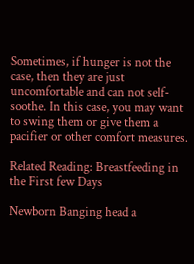Sometimes, if hunger is not the case, then they are just uncomfortable and can not self-soothe. In this case, you may want to swing them or give them a pacifier or other comfort measures.

Related Reading: Breastfeeding in the First few Days

Newborn Banging head a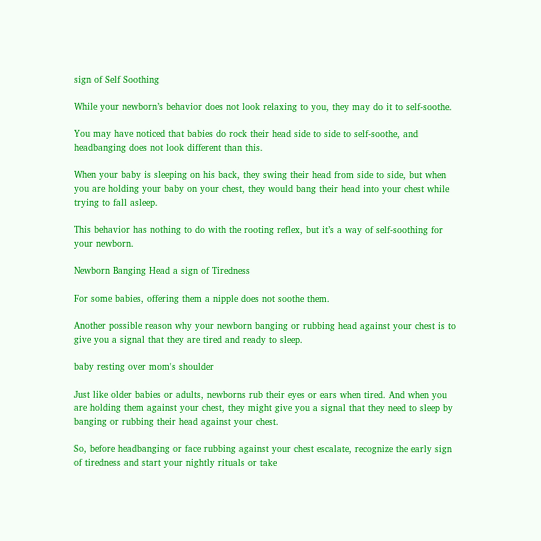sign of Self Soothing

While your newborn’s behavior does not look relaxing to you, they may do it to self-soothe.

You may have noticed that babies do rock their head side to side to self-soothe, and headbanging does not look different than this.

When your baby is sleeping on his back, they swing their head from side to side, but when you are holding your baby on your chest, they would bang their head into your chest while trying to fall asleep.

This behavior has nothing to do with the rooting reflex, but it’s a way of self-soothing for your newborn.

Newborn Banging Head a sign of Tiredness

For some babies, offering them a nipple does not soothe them.

Another possible reason why your newborn banging or rubbing head against your chest is to give you a signal that they are tired and ready to sleep.

baby resting over mom's shoulder

Just like older babies or adults, newborns rub their eyes or ears when tired. And when you are holding them against your chest, they might give you a signal that they need to sleep by banging or rubbing their head against your chest.

So, before headbanging or face rubbing against your chest escalate, recognize the early sign of tiredness and start your nightly rituals or take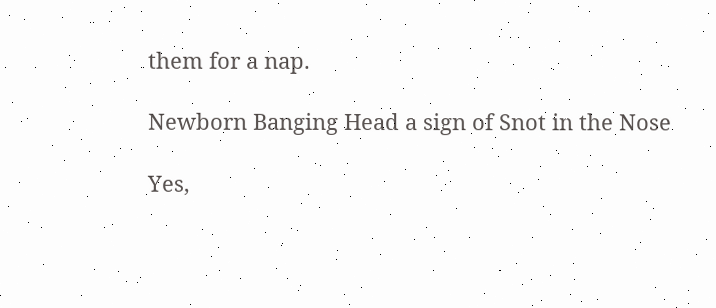them for a nap.

Newborn Banging Head a sign of Snot in the Nose

Yes,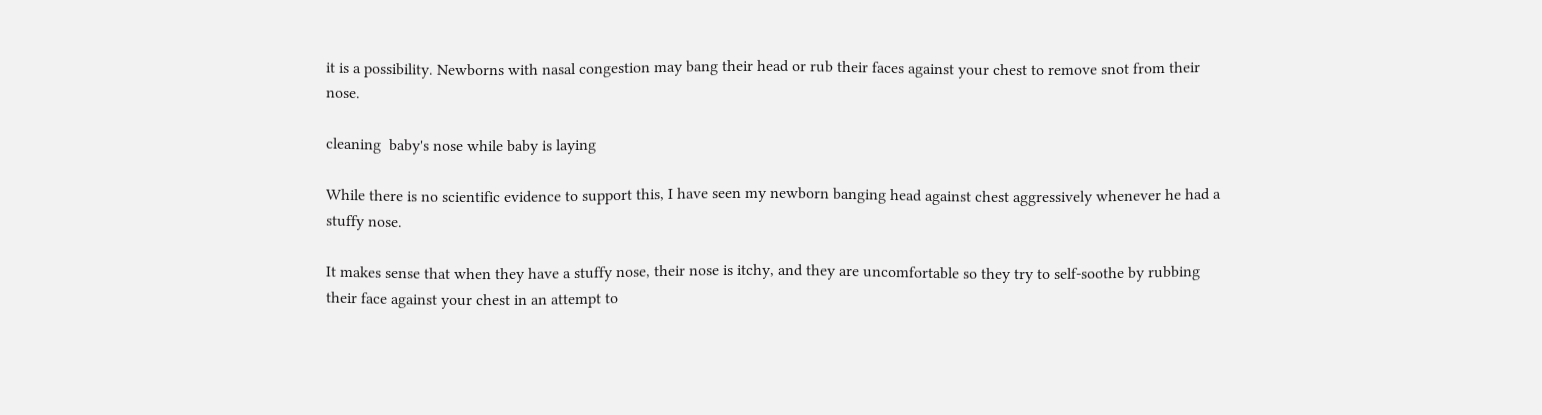it is a possibility. Newborns with nasal congestion may bang their head or rub their faces against your chest to remove snot from their nose.

cleaning  baby's nose while baby is laying

While there is no scientific evidence to support this, I have seen my newborn banging head against chest aggressively whenever he had a stuffy nose.

It makes sense that when they have a stuffy nose, their nose is itchy, and they are uncomfortable so they try to self-soothe by rubbing their face against your chest in an attempt to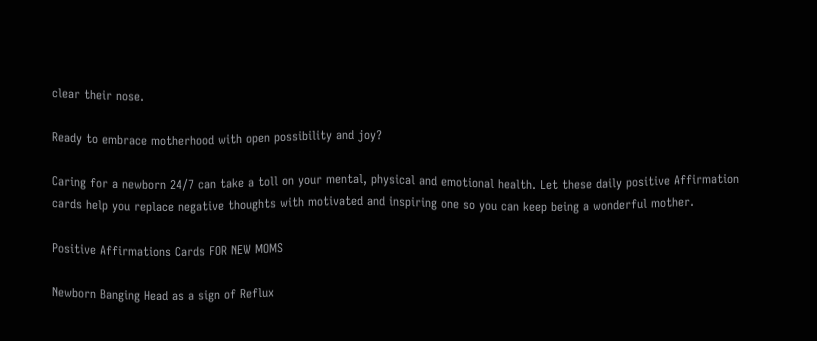clear their nose.

Ready to embrace motherhood with open possibility and joy?

Caring for a newborn 24/7 can take a toll on your mental, physical and emotional health. Let these daily positive Affirmation cards help you replace negative thoughts with motivated and inspiring one so you can keep being a wonderful mother.

Positive Affirmations Cards FOR NEW MOMS

Newborn Banging Head as a sign of Reflux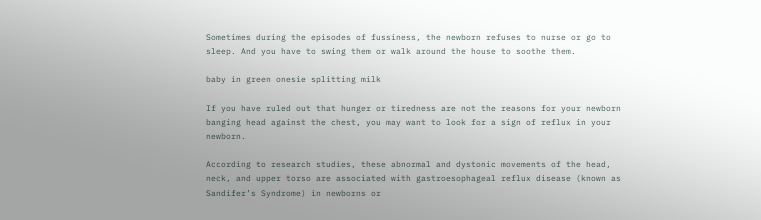Sometimes during the episodes of fussiness, the newborn refuses to nurse or go to sleep. And you have to swing them or walk around the house to soothe them.

baby in green onesie splitting milk

If you have ruled out that hunger or tiredness are not the reasons for your newborn banging head against the chest, you may want to look for a sign of reflux in your newborn.

According to research studies, these abnormal and dystonic movements of the head, neck, and upper torso are associated with gastroesophageal reflux disease (known as Sandifer’s Syndrome) in newborns or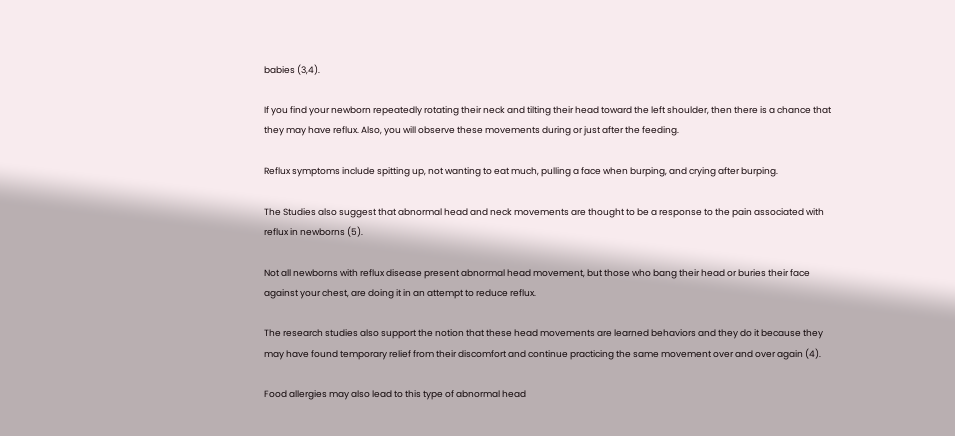babies (3,4).

If you find your newborn repeatedly rotating their neck and tilting their head toward the left shoulder, then there is a chance that they may have reflux. Also, you will observe these movements during or just after the feeding.

Reflux symptoms include spitting up, not wanting to eat much, pulling a face when burping, and crying after burping.

The Studies also suggest that abnormal head and neck movements are thought to be a response to the pain associated with reflux in newborns (5).

Not all newborns with reflux disease present abnormal head movement, but those who bang their head or buries their face against your chest, are doing it in an attempt to reduce reflux.

The research studies also support the notion that these head movements are learned behaviors and they do it because they may have found temporary relief from their discomfort and continue practicing the same movement over and over again (4).

Food allergies may also lead to this type of abnormal head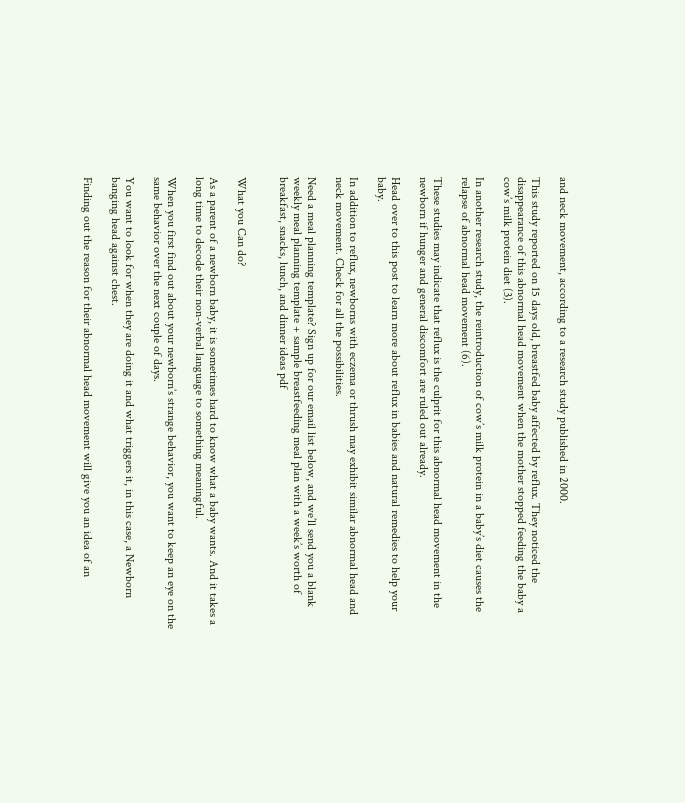and neck movement, according to a research study published in 2000.

This study reported on 15 days old, breastfed baby affected by reflux. They noticed the disappearance of this abnormal head movement when the mother stopped feeding the baby a cow’s milk protein diet (3).

In another research study, the reintroduction of cow’s milk protein in a baby’s diet causes the relapse of abnormal head movement (6).

These studies may indicate that reflux is the culprit for this abnormal head movement in the newborn if hunger and general discomfort are ruled out already.

Head over to this post to learn more about reflux in babies and natural remedies to help your baby.

In addition to reflux, newborns with eczema or thrush may exhibit similar abnormal head and neck movement. Check for all the possibilities.

Need a meal planning template? Sign up for our email list below, and we’ll send you a blank weekly meal planning template + sample breastfeeding meal plan with a week’s worth of breakfast, snacks, lunch, and dinner ideas pdf


What you Can do?

As a parent of a newborn baby, it is sometimes hard to know what a baby wants. And it takes a long time to decode their non-verbal language to something meaningful.

When you first find out about your newborn’s strange behavior, you want to keep an eye on the same behavior over the next couple of days.

You want to look for when they are doing it and what triggers it, in this case, a Newborn banging head against chest.

Finding out the reason for their abnormal head movement will give you an idea of an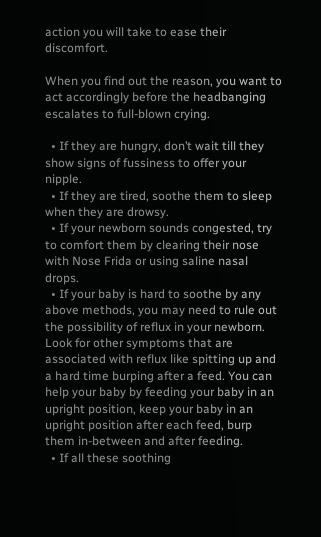action you will take to ease their discomfort.

When you find out the reason, you want to act accordingly before the headbanging escalates to full-blown crying.

  • If they are hungry, don’t wait till they show signs of fussiness to offer your nipple.
  • If they are tired, soothe them to sleep when they are drowsy.
  • If your newborn sounds congested, try to comfort them by clearing their nose with Nose Frida or using saline nasal drops.
  • If your baby is hard to soothe by any above methods, you may need to rule out the possibility of reflux in your newborn. Look for other symptoms that are associated with reflux like spitting up and a hard time burping after a feed. You can help your baby by feeding your baby in an upright position, keep your baby in an upright position after each feed, burp them in-between and after feeding.
  • If all these soothing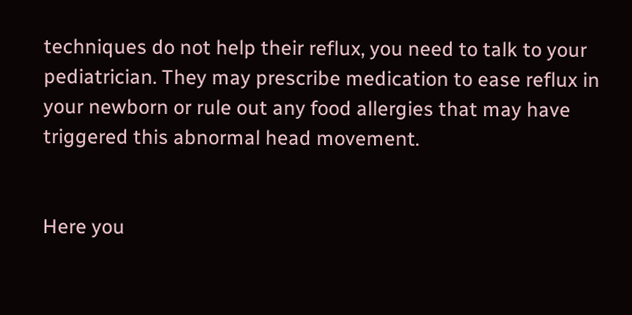techniques do not help their reflux, you need to talk to your pediatrician. They may prescribe medication to ease reflux in your newborn or rule out any food allergies that may have triggered this abnormal head movement.


Here you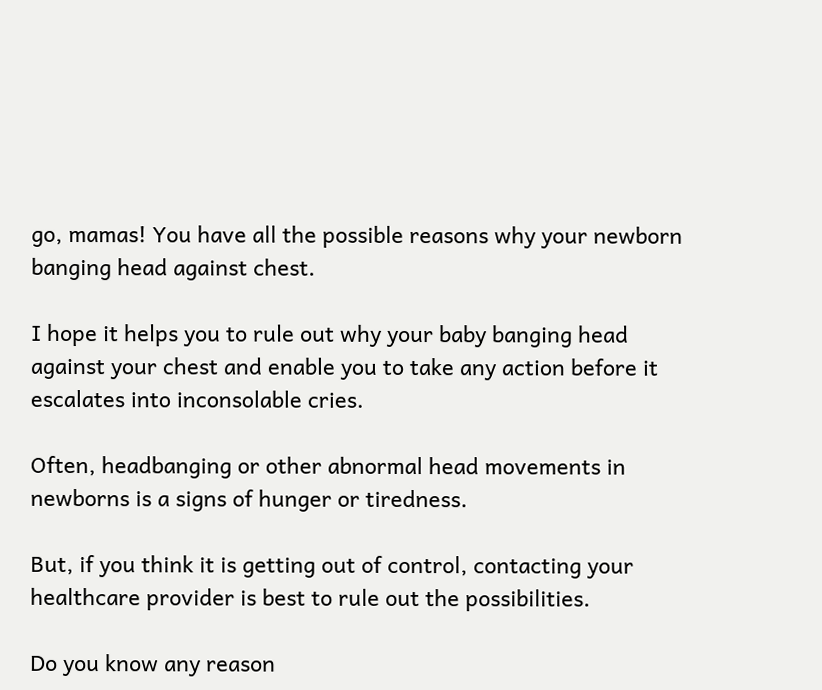go, mamas! You have all the possible reasons why your newborn banging head against chest.

I hope it helps you to rule out why your baby banging head against your chest and enable you to take any action before it escalates into inconsolable cries.

Often, headbanging or other abnormal head movements in newborns is a signs of hunger or tiredness.

But, if you think it is getting out of control, contacting your healthcare provider is best to rule out the possibilities.

Do you know any reason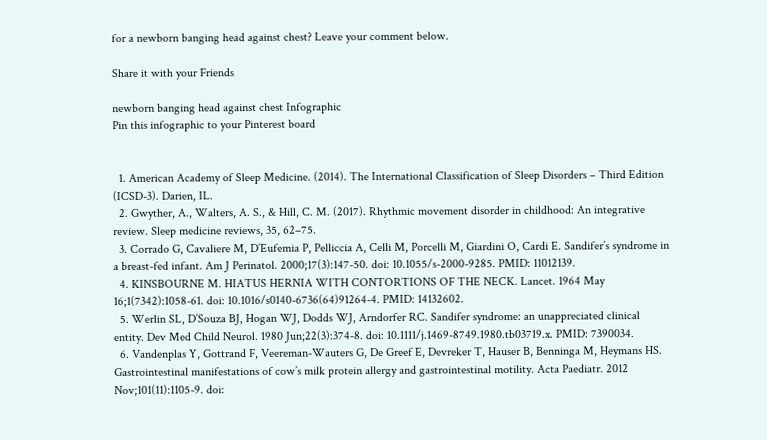for a newborn banging head against chest? Leave your comment below.

Share it with your Friends

newborn banging head against chest Infographic
Pin this infographic to your Pinterest board


  1. American Academy of Sleep Medicine. (2014). The International Classification of Sleep Disorders – Third Edition (ICSD-3). Darien, IL.
  2. Gwyther, A., Walters, A. S., & Hill, C. M. (2017). Rhythmic movement disorder in childhood: An integrative review. Sleep medicine reviews, 35, 62–75.
  3. Corrado G, Cavaliere M, D’Eufemia P, Pelliccia A, Celli M, Porcelli M, Giardini O, Cardi E. Sandifer’s syndrome in a breast-fed infant. Am J Perinatol. 2000;17(3):147-50. doi: 10.1055/s-2000-9285. PMID: 11012139.
  4. KINSBOURNE M. HIATUS HERNIA WITH CONTORTIONS OF THE NECK. Lancet. 1964 May 16;1(7342):1058-61. doi: 10.1016/s0140-6736(64)91264-4. PMID: 14132602.
  5. Werlin SL, D’Souza BJ, Hogan WJ, Dodds WJ, Arndorfer RC. Sandifer syndrome: an unappreciated clinical entity. Dev Med Child Neurol. 1980 Jun;22(3):374-8. doi: 10.1111/j.1469-8749.1980.tb03719.x. PMID: 7390034.
  6. Vandenplas Y, Gottrand F, Veereman-Wauters G, De Greef E, Devreker T, Hauser B, Benninga M, Heymans HS. Gastrointestinal manifestations of cow’s milk protein allergy and gastrointestinal motility. Acta Paediatr. 2012 Nov;101(11):1105-9. doi: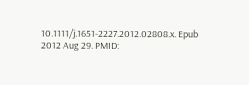10.1111/j.1651-2227.2012.02808.x. Epub 2012 Aug 29. PMID: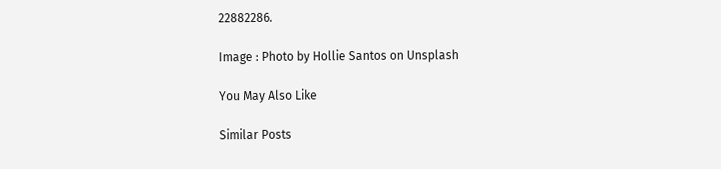22882286.

Image : Photo by Hollie Santos on Unsplash

You May Also Like

Similar Posts